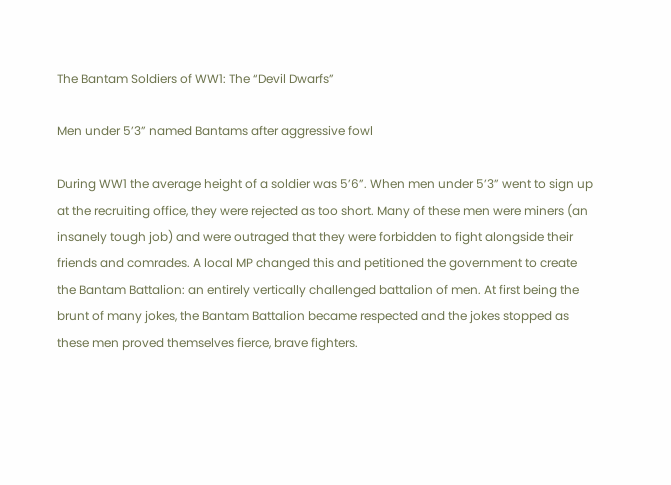The Bantam Soldiers of WW1: The “Devil Dwarfs”

Men under 5’3” named Bantams after aggressive fowl

During WW1 the average height of a soldier was 5’6”. When men under 5’3” went to sign up at the recruiting office, they were rejected as too short. Many of these men were miners (an insanely tough job) and were outraged that they were forbidden to fight alongside their friends and comrades. A local MP changed this and petitioned the government to create the Bantam Battalion: an entirely vertically challenged battalion of men. At first being the brunt of many jokes, the Bantam Battalion became respected and the jokes stopped as these men proved themselves fierce, brave fighters.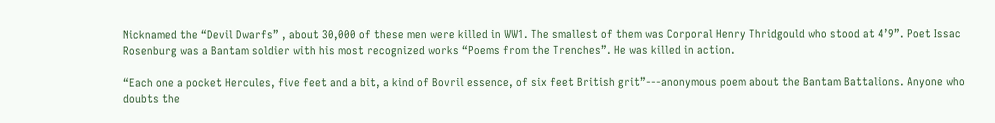Nicknamed the “Devil Dwarfs” , about 30,000 of these men were killed in WW1. The smallest of them was Corporal Henry Thridgould who stood at 4’9”. Poet Issac Rosenburg was a Bantam soldier with his most recognized works “Poems from the Trenches”. He was killed in action.

“Each one a pocket Hercules, five feet and a bit, a kind of Bovril essence, of six feet British grit”---anonymous poem about the Bantam Battalions. Anyone who doubts the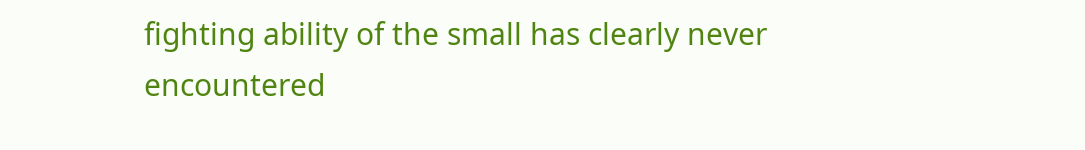fighting ability of the small has clearly never encountered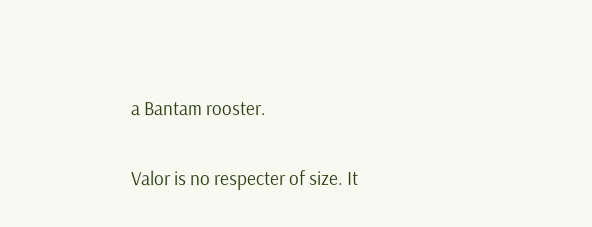a Bantam rooster.

Valor is no respecter of size. It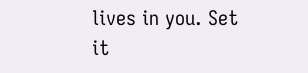lives in you. Set it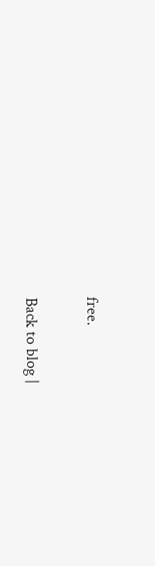free.

Back to blog |